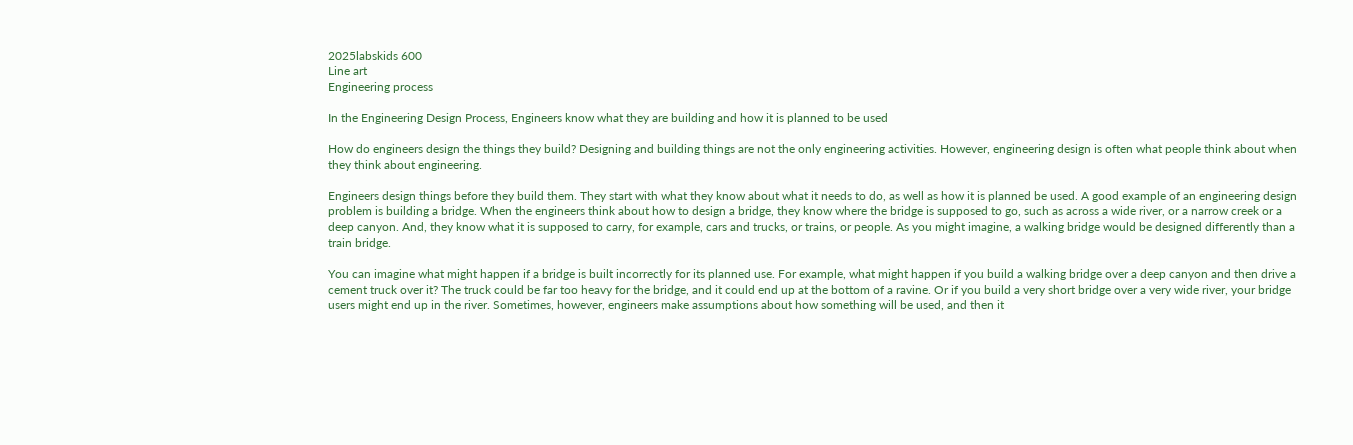2025labskids 600
Line art
Engineering process

In the Engineering Design Process, Engineers know what they are building and how it is planned to be used

How do engineers design the things they build? Designing and building things are not the only engineering activities. However, engineering design is often what people think about when they think about engineering.

Engineers design things before they build them. They start with what they know about what it needs to do, as well as how it is planned be used. A good example of an engineering design problem is building a bridge. When the engineers think about how to design a bridge, they know where the bridge is supposed to go, such as across a wide river, or a narrow creek or a deep canyon. And, they know what it is supposed to carry, for example, cars and trucks, or trains, or people. As you might imagine, a walking bridge would be designed differently than a train bridge.

You can imagine what might happen if a bridge is built incorrectly for its planned use. For example, what might happen if you build a walking bridge over a deep canyon and then drive a cement truck over it? The truck could be far too heavy for the bridge, and it could end up at the bottom of a ravine. Or if you build a very short bridge over a very wide river, your bridge users might end up in the river. Sometimes, however, engineers make assumptions about how something will be used, and then it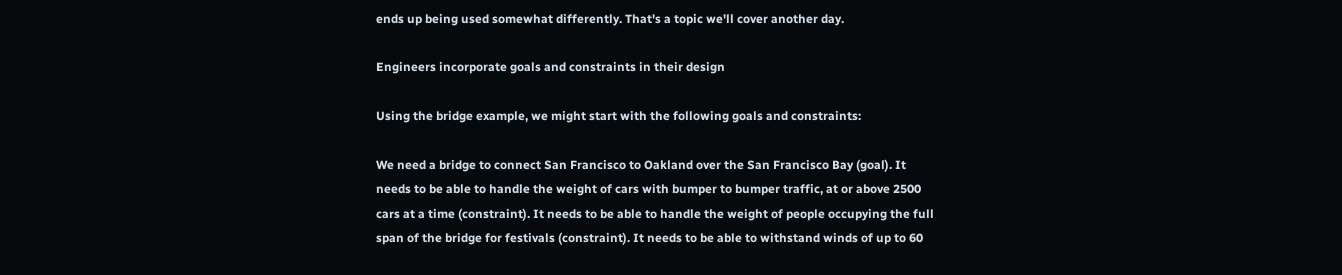ends up being used somewhat differently. That's a topic we'll cover another day.

Engineers incorporate goals and constraints in their design

Using the bridge example, we might start with the following goals and constraints:

We need a bridge to connect San Francisco to Oakland over the San Francisco Bay (goal). It needs to be able to handle the weight of cars with bumper to bumper traffic, at or above 2500 cars at a time (constraint). It needs to be able to handle the weight of people occupying the full span of the bridge for festivals (constraint). It needs to be able to withstand winds of up to 60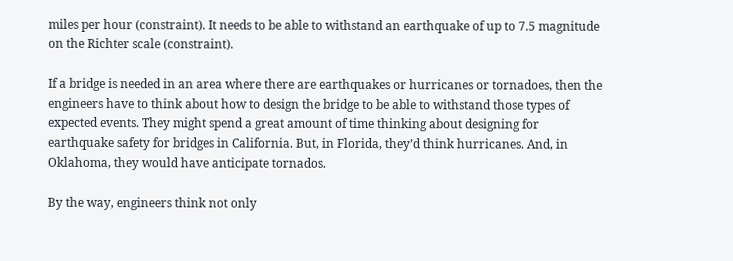miles per hour (constraint). It needs to be able to withstand an earthquake of up to 7.5 magnitude on the Richter scale (constraint).

If a bridge is needed in an area where there are earthquakes or hurricanes or tornadoes, then the engineers have to think about how to design the bridge to be able to withstand those types of expected events. They might spend a great amount of time thinking about designing for earthquake safety for bridges in California. But, in Florida, they’d think hurricanes. And, in Oklahoma, they would have anticipate tornados.

By the way, engineers think not only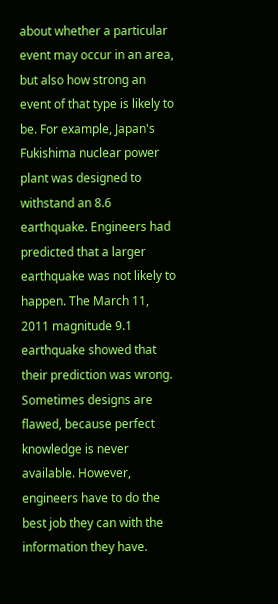about whether a particular event may occur in an area, but also how strong an event of that type is likely to be. For example, Japan's Fukishima nuclear power plant was designed to withstand an 8.6 earthquake. Engineers had predicted that a larger earthquake was not likely to happen. The March 11, 2011 magnitude 9.1 earthquake showed that their prediction was wrong. Sometimes designs are flawed, because perfect knowledge is never available. However, engineers have to do the best job they can with the information they have.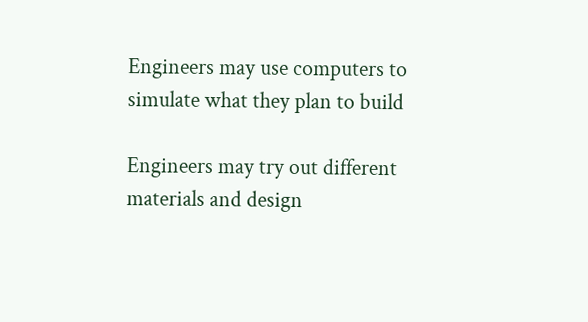Engineers may use computers to simulate what they plan to build

Engineers may try out different materials and design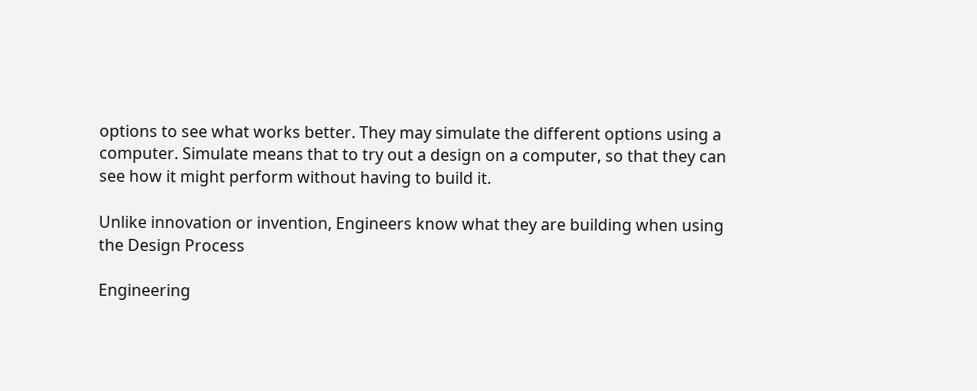options to see what works better. They may simulate the different options using a computer. Simulate means that to try out a design on a computer, so that they can see how it might perform without having to build it.

Unlike innovation or invention, Engineers know what they are building when using the Design Process

Engineering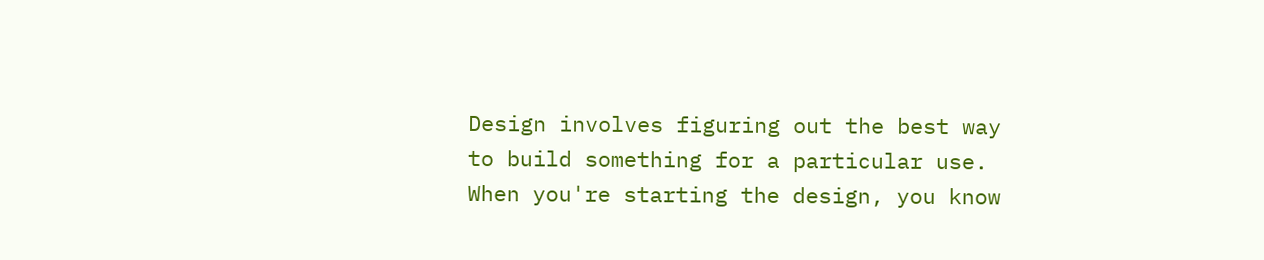Design involves figuring out the best way to build something for a particular use. When you're starting the design, you know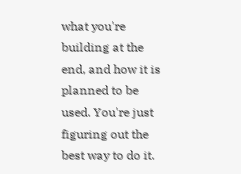what you're building at the end, and how it is planned to be used. You're just figuring out the best way to do it.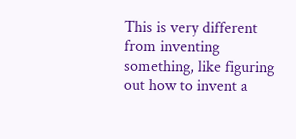This is very different from inventing something, like figuring out how to invent a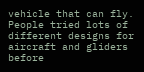vehicle that can fly. People tried lots of different designs for aircraft and gliders before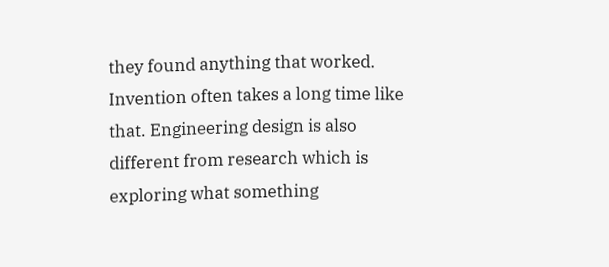they found anything that worked. Invention often takes a long time like that. Engineering design is also different from research which is exploring what something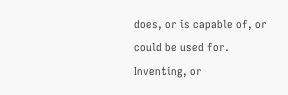does, or is capable of, or could be used for. Inventing, or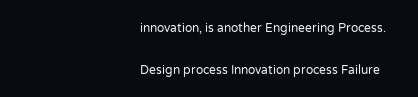innovation, is another Engineering Process.

Design process Innovation process Failure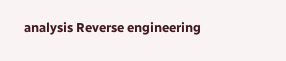analysis Reverse engineering